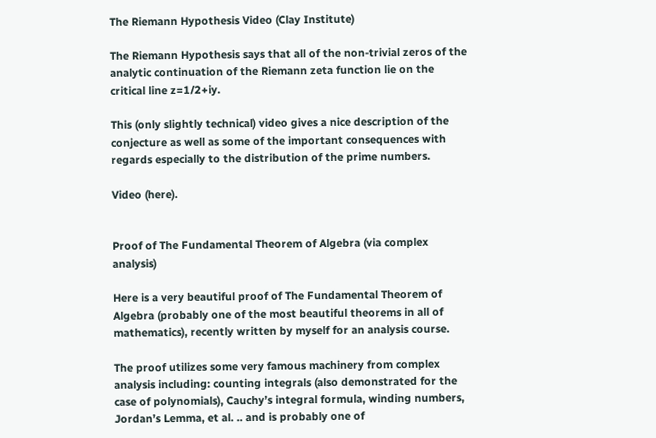The Riemann Hypothesis Video (Clay Institute)

The Riemann Hypothesis says that all of the non-trivial zeros of the analytic continuation of the Riemann zeta function lie on the critical line z=1/2+iy.

This (only slightly technical) video gives a nice description of the conjecture as well as some of the important consequences with regards especially to the distribution of the prime numbers.

Video (here).


Proof of The Fundamental Theorem of Algebra (via complex analysis)

Here is a very beautiful proof of The Fundamental Theorem of Algebra (probably one of the most beautiful theorems in all of mathematics), recently written by myself for an analysis course.

The proof utilizes some very famous machinery from complex analysis including: counting integrals (also demonstrated for the case of polynomials), Cauchy’s integral formula, winding numbers, Jordan’s Lemma, et al. .. and is probably one of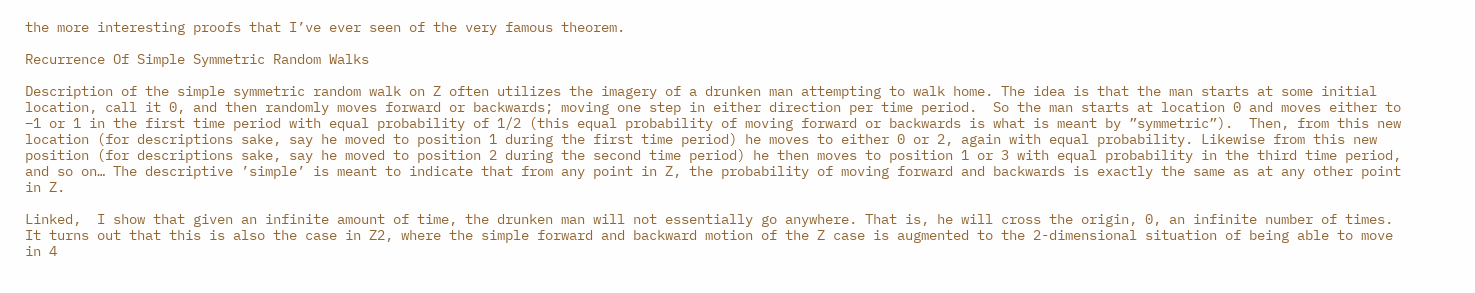the more interesting proofs that I’ve ever seen of the very famous theorem.

Recurrence Of Simple Symmetric Random Walks

Description of the simple symmetric random walk on Z often utilizes the imagery of a drunken man attempting to walk home. The idea is that the man starts at some initial location, call it 0, and then randomly moves forward or backwards; moving one step in either direction per time period.  So the man starts at location 0 and moves either to −1 or 1 in the first time period with equal probability of 1/2 (this equal probability of moving forward or backwards is what is meant by ”symmetric”).  Then, from this new location (for descriptions sake, say he moved to position 1 during the first time period) he moves to either 0 or 2, again with equal probability. Likewise from this new position (for descriptions sake, say he moved to position 2 during the second time period) he then moves to position 1 or 3 with equal probability in the third time period, and so on… The descriptive ’simple’ is meant to indicate that from any point in Z, the probability of moving forward and backwards is exactly the same as at any other point in Z.

Linked,  I show that given an infinite amount of time, the drunken man will not essentially go anywhere. That is, he will cross the origin, 0, an infinite number of times. It turns out that this is also the case in Z2, where the simple forward and backward motion of the Z case is augmented to the 2-dimensional situation of being able to move in 4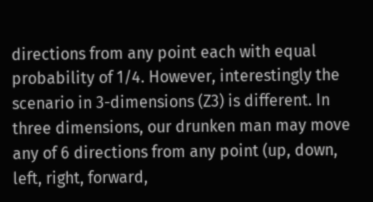directions from any point each with equal probability of 1/4. However, interestingly the scenario in 3-dimensions (Z3) is different. In three dimensions, our drunken man may move any of 6 directions from any point (up, down, left, right, forward,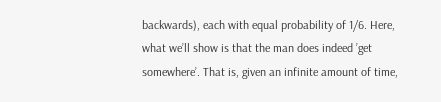backwards), each with equal probability of 1/6. Here, what we’ll show is that the man does indeed ’get somewhere’. That is, given an infinite amount of time,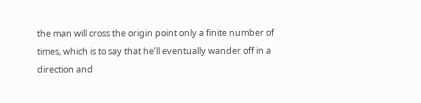the man will cross the origin point only a finite number of times, which is to say that he’ll eventually wander off in a direction and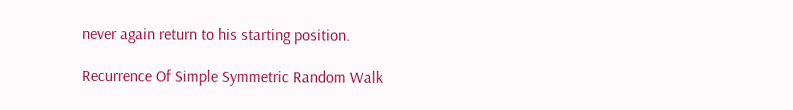never again return to his starting position.

Recurrence Of Simple Symmetric Random Walk